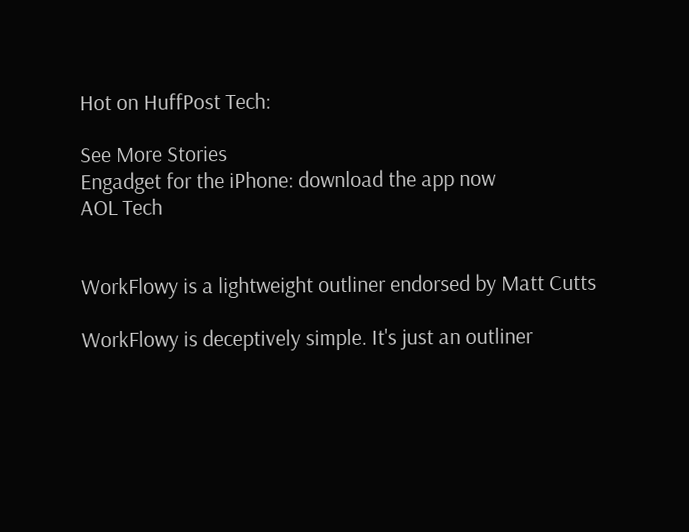Hot on HuffPost Tech:

See More Stories
Engadget for the iPhone: download the app now
AOL Tech


WorkFlowy is a lightweight outliner endorsed by Matt Cutts

WorkFlowy is deceptively simple. It's just an outliner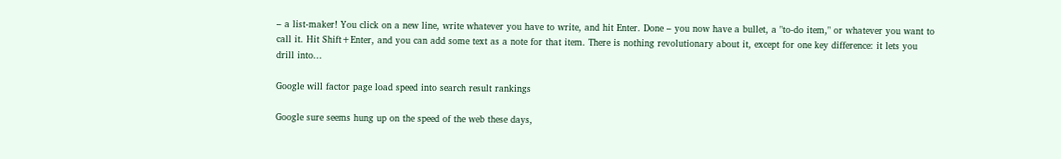– a list-maker! You click on a new line, write whatever you have to write, and hit Enter. Done – you now have a bullet, a "to-do item," or whatever you want to call it. Hit Shift+Enter, and you can add some text as a note for that item. There is nothing revolutionary about it, except for one key difference: it lets you drill into...

Google will factor page load speed into search result rankings

Google sure seems hung up on the speed of the web these days,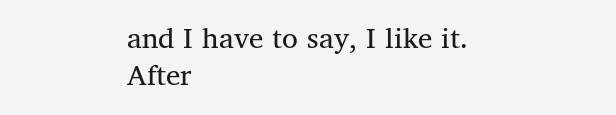and I have to say, I like it. After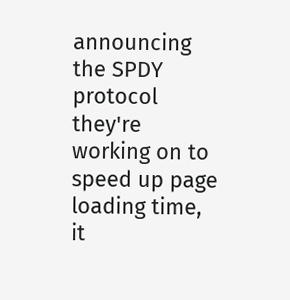announcing the SPDY protocol they're working on to speed up page loading time, it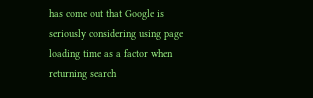has come out that Google is seriously considering using page loading time as a factor when returning search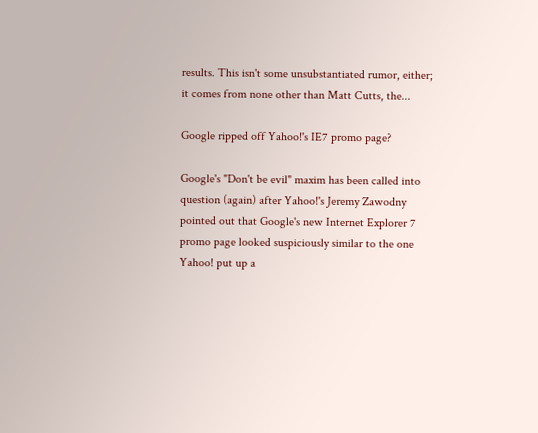results. This isn't some unsubstantiated rumor, either; it comes from none other than Matt Cutts, the...

Google ripped off Yahoo!'s IE7 promo page?

Google's "Don't be evil" maxim has been called into question (again) after Yahoo!'s Jeremy Zawodny pointed out that Google's new Internet Explorer 7 promo page looked suspiciously similar to the one Yahoo! put up a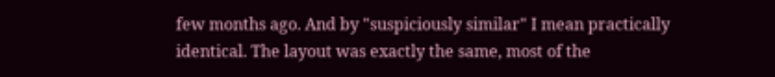few months ago. And by "suspiciously similar" I mean practically identical. The layout was exactly the same, most of the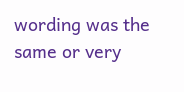wording was the same or very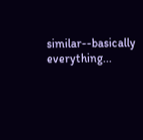similar--basically everything...